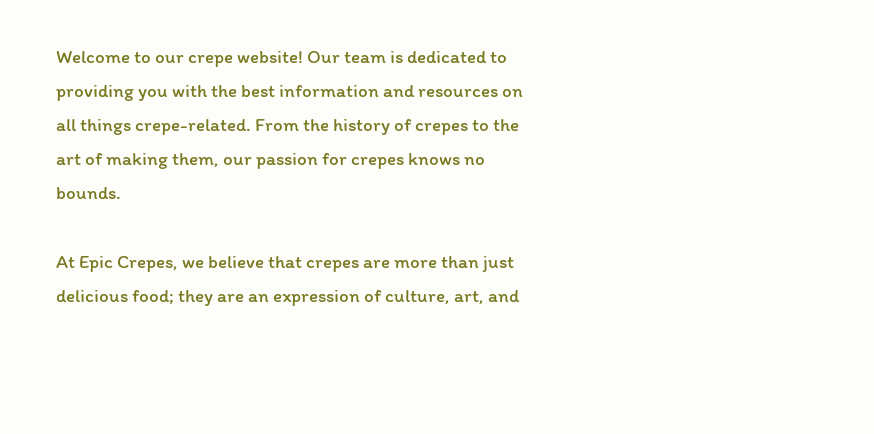Welcome to our crepe website! Our team is dedicated to providing you with the best information and resources on all things crepe-related. From the history of crepes to the art of making them, our passion for crepes knows no bounds.

At Epic Crepes, we believe that crepes are more than just delicious food; they are an expression of culture, art, and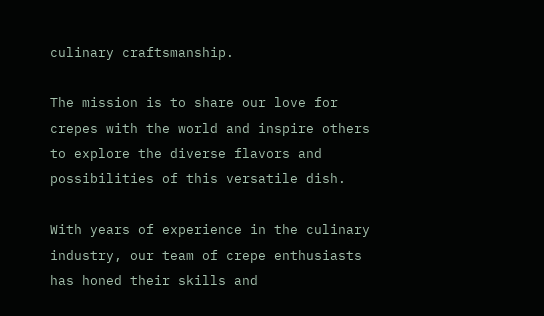culinary craftsmanship.

The mission is to share our love for crepes with the world and inspire others to explore the diverse flavors and possibilities of this versatile dish.

With years of experience in the culinary industry, our team of crepe enthusiasts has honed their skills and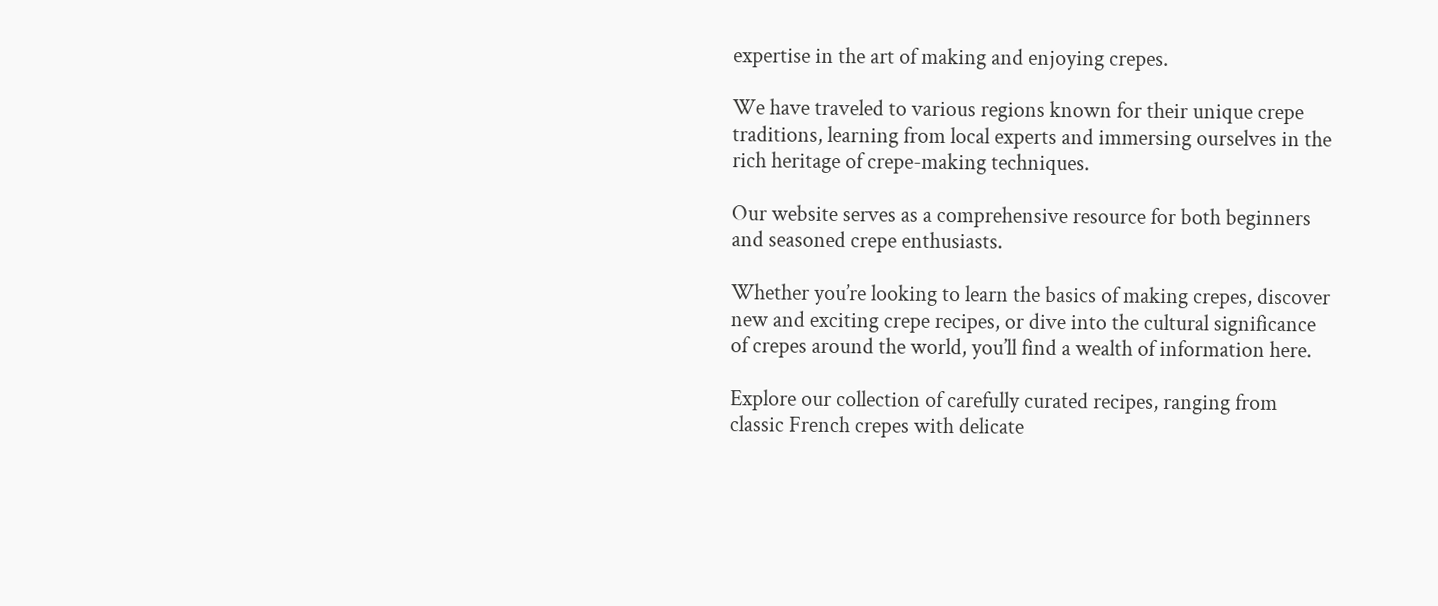expertise in the art of making and enjoying crepes.

We have traveled to various regions known for their unique crepe traditions, learning from local experts and immersing ourselves in the rich heritage of crepe-making techniques.

Our website serves as a comprehensive resource for both beginners and seasoned crepe enthusiasts.

Whether you’re looking to learn the basics of making crepes, discover new and exciting crepe recipes, or dive into the cultural significance of crepes around the world, you’ll find a wealth of information here.

Explore our collection of carefully curated recipes, ranging from classic French crepes with delicate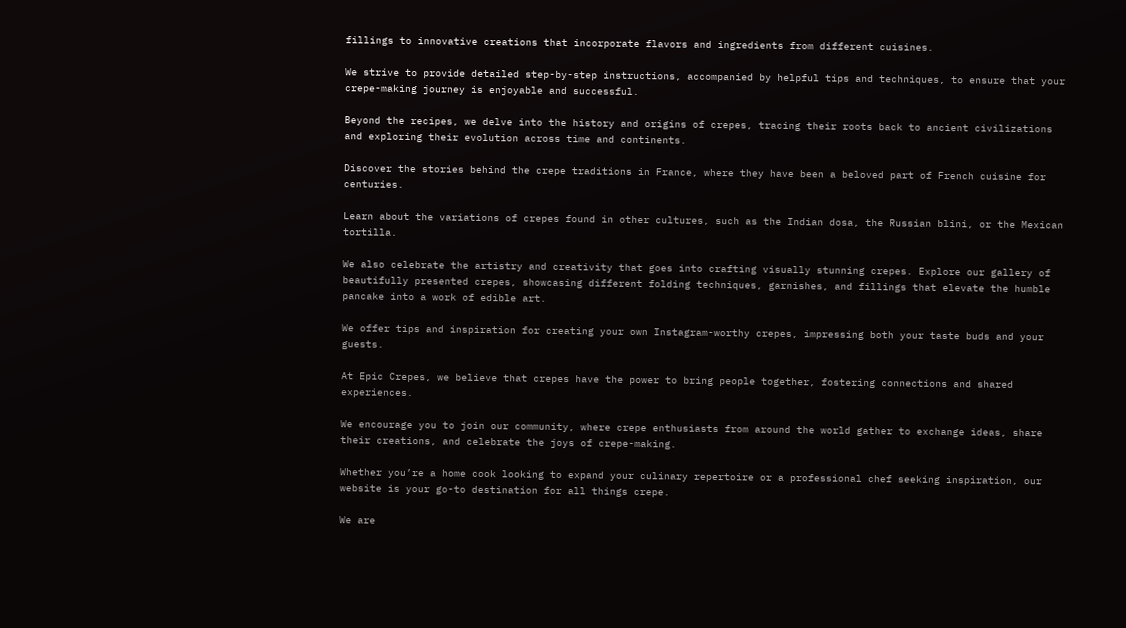fillings to innovative creations that incorporate flavors and ingredients from different cuisines.

We strive to provide detailed step-by-step instructions, accompanied by helpful tips and techniques, to ensure that your crepe-making journey is enjoyable and successful.

Beyond the recipes, we delve into the history and origins of crepes, tracing their roots back to ancient civilizations and exploring their evolution across time and continents.

Discover the stories behind the crepe traditions in France, where they have been a beloved part of French cuisine for centuries.

Learn about the variations of crepes found in other cultures, such as the Indian dosa, the Russian blini, or the Mexican tortilla.

We also celebrate the artistry and creativity that goes into crafting visually stunning crepes. Explore our gallery of beautifully presented crepes, showcasing different folding techniques, garnishes, and fillings that elevate the humble pancake into a work of edible art.

We offer tips and inspiration for creating your own Instagram-worthy crepes, impressing both your taste buds and your guests.

At Epic Crepes, we believe that crepes have the power to bring people together, fostering connections and shared experiences.

We encourage you to join our community, where crepe enthusiasts from around the world gather to exchange ideas, share their creations, and celebrate the joys of crepe-making.

Whether you’re a home cook looking to expand your culinary repertoire or a professional chef seeking inspiration, our website is your go-to destination for all things crepe.

We are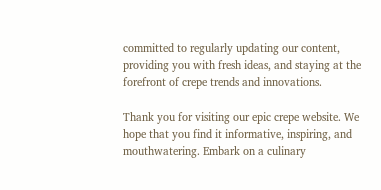committed to regularly updating our content, providing you with fresh ideas, and staying at the forefront of crepe trends and innovations.

Thank you for visiting our epic crepe website. We hope that you find it informative, inspiring, and mouthwatering. Embark on a culinary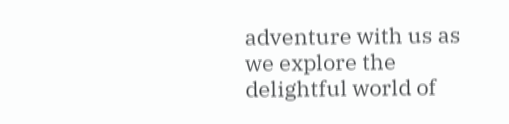adventure with us as we explore the delightful world of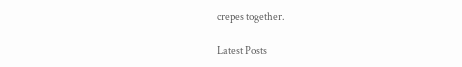crepes together.

Latest Posts